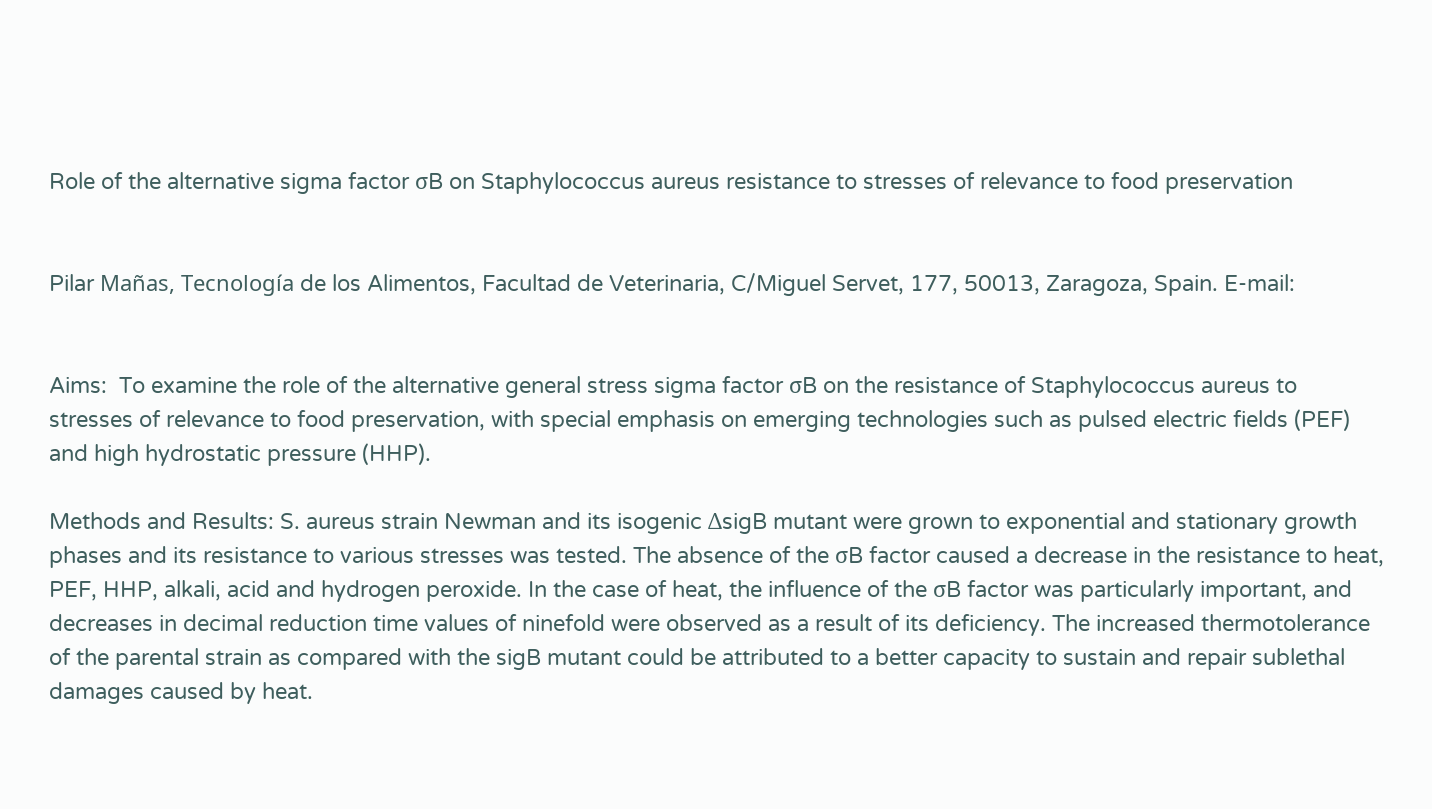Role of the alternative sigma factor σB on Staphylococcus aureus resistance to stresses of relevance to food preservation


Pilar Mañas, Tecnología de los Alimentos, Facultad de Veterinaria, C/Miguel Servet, 177, 50013, Zaragoza, Spain. E-mail:


Aims:  To examine the role of the alternative general stress sigma factor σB on the resistance of Staphylococcus aureus to stresses of relevance to food preservation, with special emphasis on emerging technologies such as pulsed electric fields (PEF) and high hydrostatic pressure (HHP).

Methods and Results: S. aureus strain Newman and its isogenic ΔsigB mutant were grown to exponential and stationary growth phases and its resistance to various stresses was tested. The absence of the σB factor caused a decrease in the resistance to heat, PEF, HHP, alkali, acid and hydrogen peroxide. In the case of heat, the influence of the σB factor was particularly important, and decreases in decimal reduction time values of ninefold were observed as a result of its deficiency. The increased thermotolerance of the parental strain as compared with the sigB mutant could be attributed to a better capacity to sustain and repair sublethal damages caused by heat.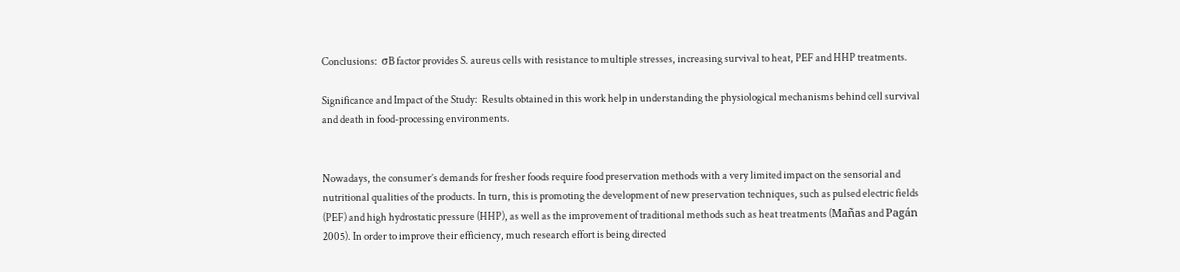Conclusions:  σB factor provides S. aureus cells with resistance to multiple stresses, increasing survival to heat, PEF and HHP treatments.

Significance and Impact of the Study:  Results obtained in this work help in understanding the physiological mechanisms behind cell survival and death in food-processing environments.


Nowadays, the consumer’s demands for fresher foods require food preservation methods with a very limited impact on the sensorial and nutritional qualities of the products. In turn, this is promoting the development of new preservation techniques, such as pulsed electric fields (PEF) and high hydrostatic pressure (HHP), as well as the improvement of traditional methods such as heat treatments (Mañas and Pagán 2005). In order to improve their efficiency, much research effort is being directed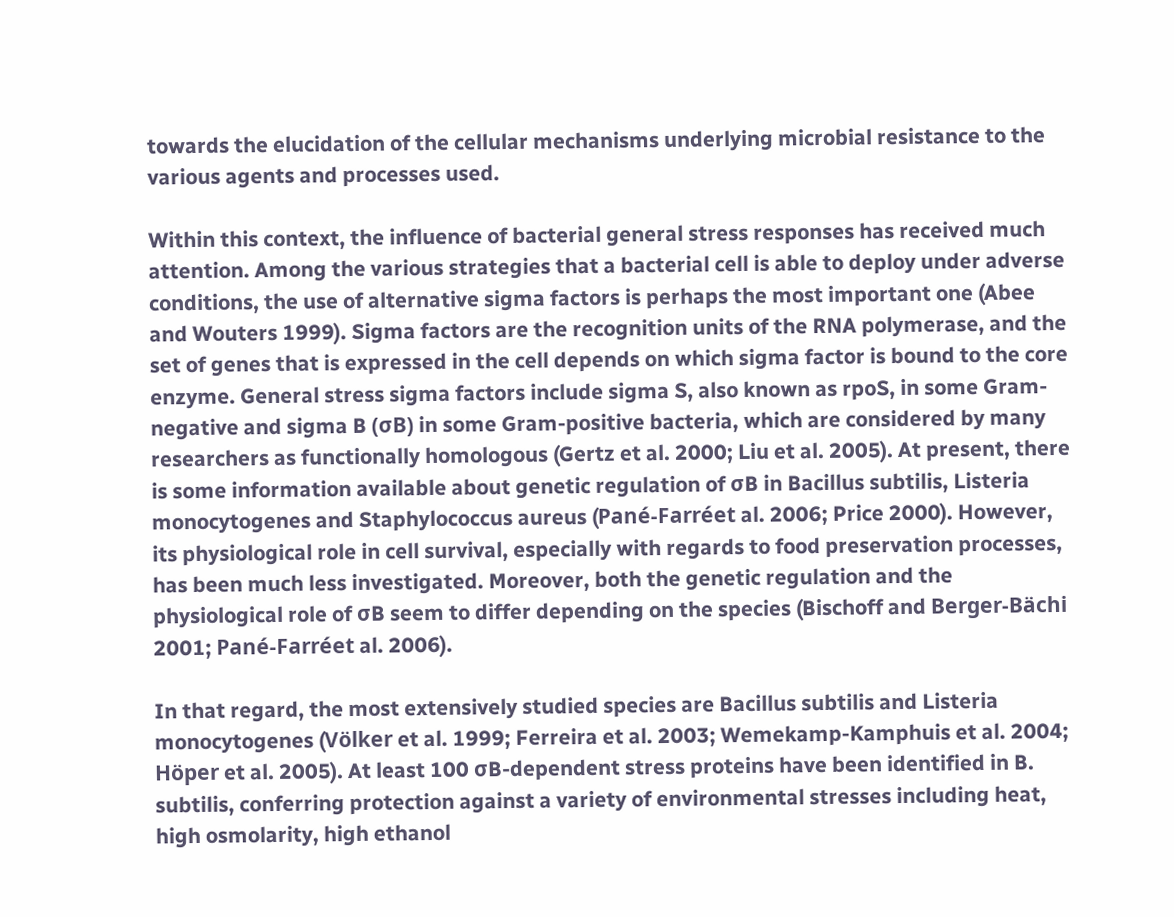towards the elucidation of the cellular mechanisms underlying microbial resistance to the various agents and processes used.

Within this context, the influence of bacterial general stress responses has received much attention. Among the various strategies that a bacterial cell is able to deploy under adverse conditions, the use of alternative sigma factors is perhaps the most important one (Abee and Wouters 1999). Sigma factors are the recognition units of the RNA polymerase, and the set of genes that is expressed in the cell depends on which sigma factor is bound to the core enzyme. General stress sigma factors include sigma S, also known as rpoS, in some Gram-negative and sigma B (σB) in some Gram-positive bacteria, which are considered by many researchers as functionally homologous (Gertz et al. 2000; Liu et al. 2005). At present, there is some information available about genetic regulation of σB in Bacillus subtilis, Listeria monocytogenes and Staphylococcus aureus (Pané-Farréet al. 2006; Price 2000). However, its physiological role in cell survival, especially with regards to food preservation processes, has been much less investigated. Moreover, both the genetic regulation and the physiological role of σB seem to differ depending on the species (Bischoff and Berger-Bächi 2001; Pané-Farréet al. 2006).

In that regard, the most extensively studied species are Bacillus subtilis and Listeria monocytogenes (Völker et al. 1999; Ferreira et al. 2003; Wemekamp-Kamphuis et al. 2004; Höper et al. 2005). At least 100 σB-dependent stress proteins have been identified in B. subtilis, conferring protection against a variety of environmental stresses including heat, high osmolarity, high ethanol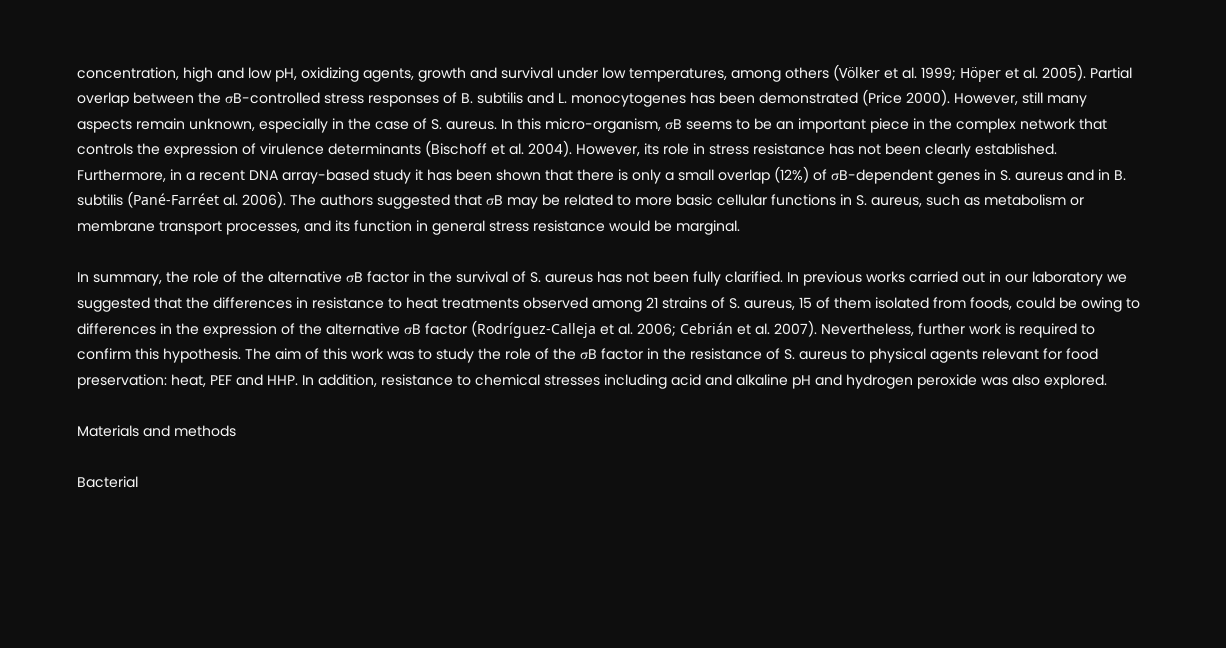concentration, high and low pH, oxidizing agents, growth and survival under low temperatures, among others (Völker et al. 1999; Höper et al. 2005). Partial overlap between the σB-controlled stress responses of B. subtilis and L. monocytogenes has been demonstrated (Price 2000). However, still many aspects remain unknown, especially in the case of S. aureus. In this micro-organism, σB seems to be an important piece in the complex network that controls the expression of virulence determinants (Bischoff et al. 2004). However, its role in stress resistance has not been clearly established. Furthermore, in a recent DNA array-based study it has been shown that there is only a small overlap (12%) of σB-dependent genes in S. aureus and in B. subtilis (Pané-Farréet al. 2006). The authors suggested that σB may be related to more basic cellular functions in S. aureus, such as metabolism or membrane transport processes, and its function in general stress resistance would be marginal.

In summary, the role of the alternative σB factor in the survival of S. aureus has not been fully clarified. In previous works carried out in our laboratory we suggested that the differences in resistance to heat treatments observed among 21 strains of S. aureus, 15 of them isolated from foods, could be owing to differences in the expression of the alternative σB factor (Rodríguez-Calleja et al. 2006; Cebrián et al. 2007). Nevertheless, further work is required to confirm this hypothesis. The aim of this work was to study the role of the σB factor in the resistance of S. aureus to physical agents relevant for food preservation: heat, PEF and HHP. In addition, resistance to chemical stresses including acid and alkaline pH and hydrogen peroxide was also explored.

Materials and methods

Bacterial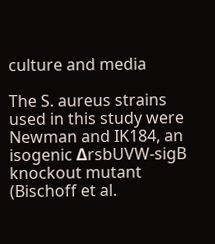culture and media

The S. aureus strains used in this study were Newman and IK184, an isogenic ΔrsbUVW-sigB knockout mutant (Bischoff et al.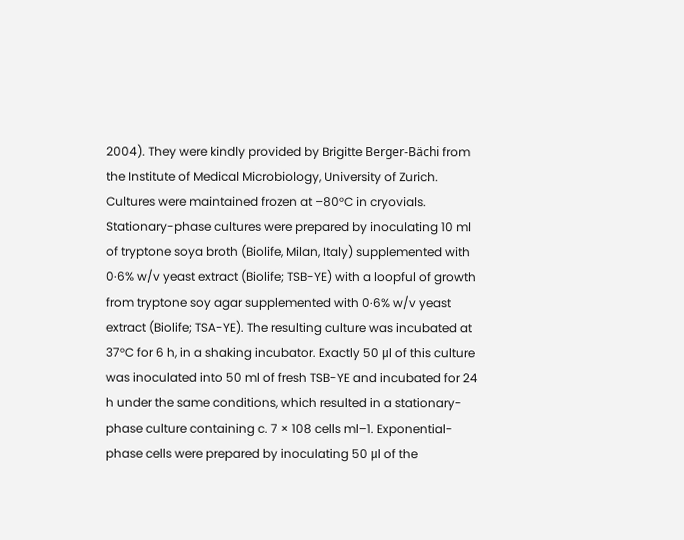2004). They were kindly provided by Brigitte Berger-Bächi from the Institute of Medical Microbiology, University of Zurich. Cultures were maintained frozen at –80°C in cryovials. Stationary-phase cultures were prepared by inoculating 10 ml of tryptone soya broth (Biolife, Milan, Italy) supplemented with 0·6% w/v yeast extract (Biolife; TSB-YE) with a loopful of growth from tryptone soy agar supplemented with 0·6% w/v yeast extract (Biolife; TSA-YE). The resulting culture was incubated at 37°C for 6 h, in a shaking incubator. Exactly 50 μl of this culture was inoculated into 50 ml of fresh TSB-YE and incubated for 24 h under the same conditions, which resulted in a stationary-phase culture containing c. 7 × 108 cells ml–1. Exponential-phase cells were prepared by inoculating 50 μl of the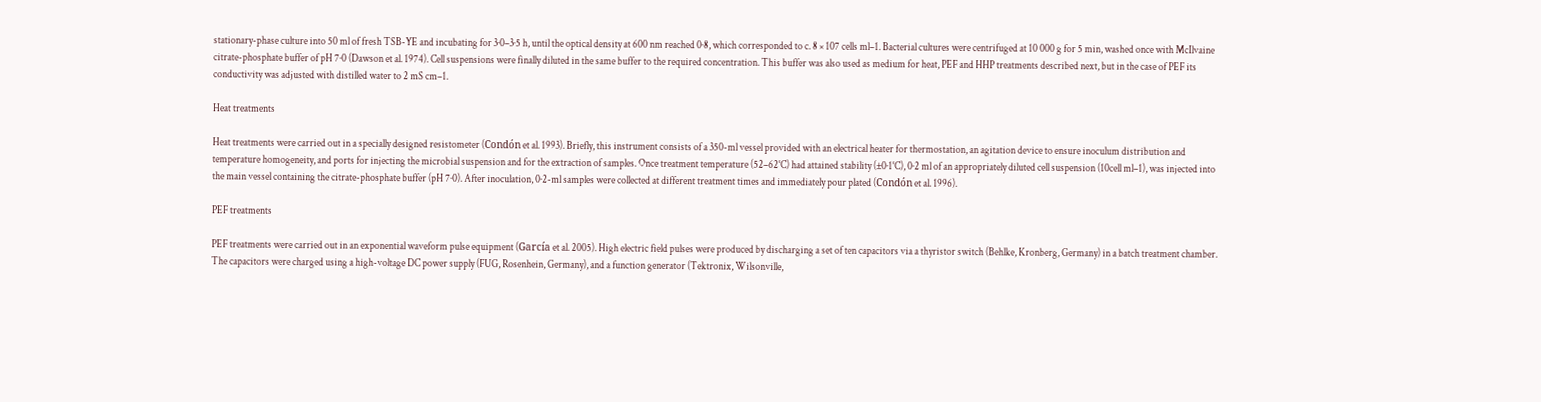stationary-phase culture into 50 ml of fresh TSB-YE and incubating for 3·0–3·5 h, until the optical density at 600 nm reached 0·8, which corresponded to c. 8 × 107 cells ml–1. Bacterial cultures were centrifuged at 10 000 g for 5 min, washed once with McIlvaine citrate-phosphate buffer of pH 7·0 (Dawson et al. 1974). Cell suspensions were finally diluted in the same buffer to the required concentration. This buffer was also used as medium for heat, PEF and HHP treatments described next, but in the case of PEF its conductivity was adjusted with distilled water to 2 mS cm–1.

Heat treatments

Heat treatments were carried out in a specially designed resistometer (Condón et al. 1993). Briefly, this instrument consists of a 350-ml vessel provided with an electrical heater for thermostation, an agitation device to ensure inoculum distribution and temperature homogeneity, and ports for injecting the microbial suspension and for the extraction of samples. Once treatment temperature (52–62°C) had attained stability (±0·1°C), 0·2 ml of an appropriately diluted cell suspension (10cell ml–1), was injected into the main vessel containing the citrate-phosphate buffer (pH 7·0). After inoculation, 0·2-ml samples were collected at different treatment times and immediately pour plated (Condón et al. 1996).

PEF treatments

PEF treatments were carried out in an exponential waveform pulse equipment (García et al. 2005). High electric field pulses were produced by discharging a set of ten capacitors via a thyristor switch (Behlke, Kronberg, Germany) in a batch treatment chamber. The capacitors were charged using a high-voltage DC power supply (FUG, Rosenhein, Germany), and a function generator (Tektronix, Wilsonville,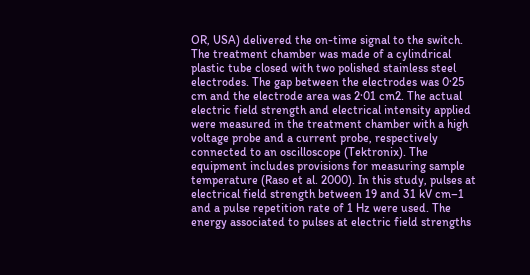OR, USA) delivered the on-time signal to the switch. The treatment chamber was made of a cylindrical plastic tube closed with two polished stainless steel electrodes. The gap between the electrodes was 0·25 cm and the electrode area was 2·01 cm2. The actual electric field strength and electrical intensity applied were measured in the treatment chamber with a high voltage probe and a current probe, respectively connected to an oscilloscope (Tektronix). The equipment includes provisions for measuring sample temperature (Raso et al. 2000). In this study, pulses at electrical field strength between 19 and 31 kV cm–1 and a pulse repetition rate of 1 Hz were used. The energy associated to pulses at electric field strengths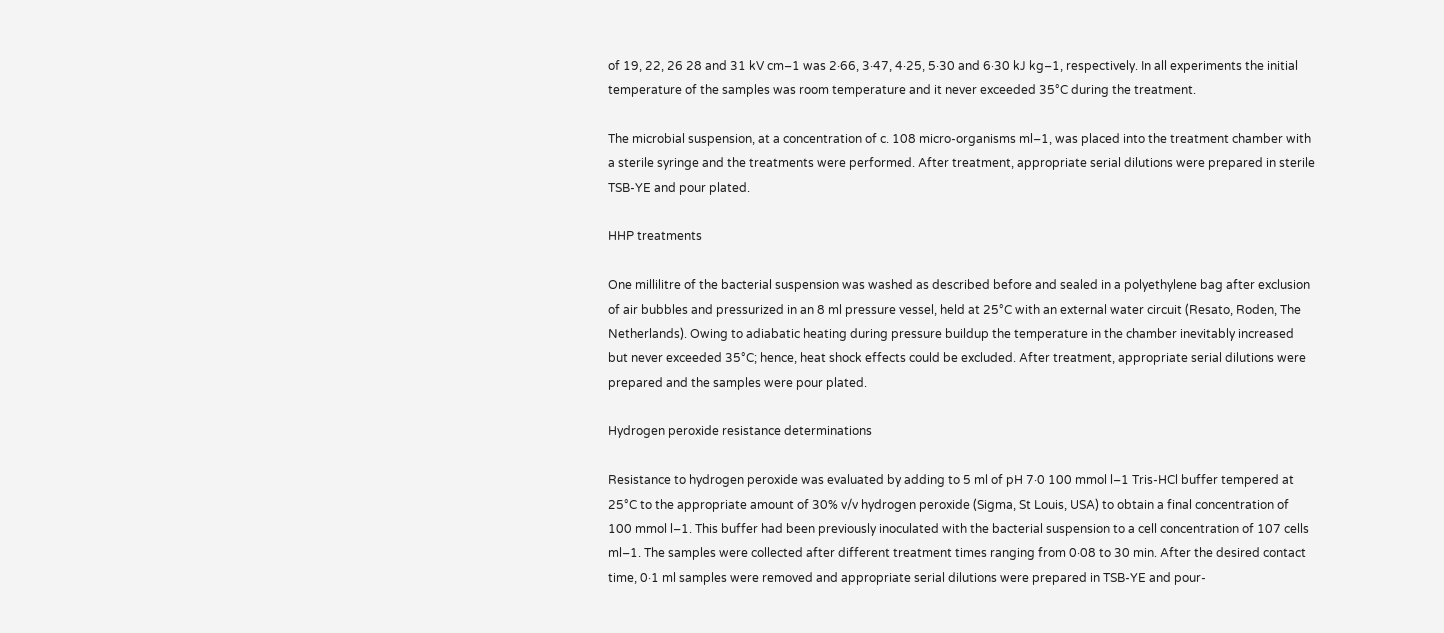of 19, 22, 26 28 and 31 kV cm–1 was 2·66, 3·47, 4·25, 5·30 and 6·30 kJ kg–1, respectively. In all experiments the initial temperature of the samples was room temperature and it never exceeded 35°C during the treatment.

The microbial suspension, at a concentration of c. 108 micro-organisms ml–1, was placed into the treatment chamber with a sterile syringe and the treatments were performed. After treatment, appropriate serial dilutions were prepared in sterile TSB-YE and pour plated.

HHP treatments

One millilitre of the bacterial suspension was washed as described before and sealed in a polyethylene bag after exclusion of air bubbles and pressurized in an 8 ml pressure vessel, held at 25°C with an external water circuit (Resato, Roden, The Netherlands). Owing to adiabatic heating during pressure buildup the temperature in the chamber inevitably increased but never exceeded 35°C; hence, heat shock effects could be excluded. After treatment, appropriate serial dilutions were prepared and the samples were pour plated.

Hydrogen peroxide resistance determinations

Resistance to hydrogen peroxide was evaluated by adding to 5 ml of pH 7·0 100 mmol l–1 Tris-HCl buffer tempered at 25°C to the appropriate amount of 30% v/v hydrogen peroxide (Sigma, St Louis, USA) to obtain a final concentration of 100 mmol l–1. This buffer had been previously inoculated with the bacterial suspension to a cell concentration of 107 cells ml–1. The samples were collected after different treatment times ranging from 0·08 to 30 min. After the desired contact time, 0·1 ml samples were removed and appropriate serial dilutions were prepared in TSB-YE and pour-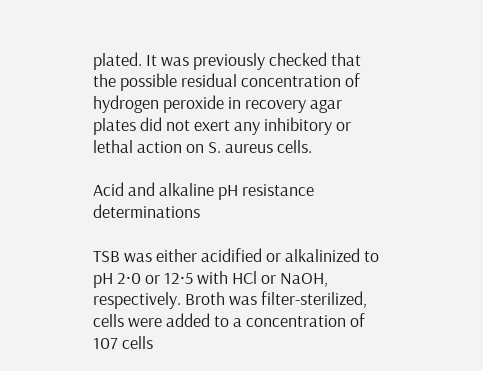plated. It was previously checked that the possible residual concentration of hydrogen peroxide in recovery agar plates did not exert any inhibitory or lethal action on S. aureus cells.

Acid and alkaline pH resistance determinations

TSB was either acidified or alkalinized to pH 2·0 or 12·5 with HCl or NaOH, respectively. Broth was filter-sterilized, cells were added to a concentration of 107 cells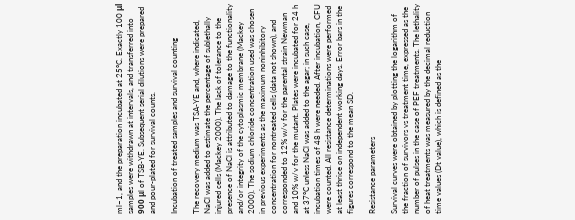ml–1, and the preparation incubated at 25°C. Exactly 100 μl samples were withdrawn at intervals, and transferred into 900 μl of TSB-YE. Subsequent serial dilutions were prepared and pour-plated for survival counts.

Incubation of treated samples and survival counting

The recovery medium was TSA-YE and, where indicated, NaCl was added to estimate the percentage of sublethally injured cells (Mackey 2000). The lack of tolerance to the presence of NaCl is attributed to damage to the functionality and/or integrity of the cytoplasmic membrane (Mackey 2000). The sodium chloride concentration used was chosen in previous experiments as the maximum noninhibitory concentration for nontreated cells (data not shown), and corresponded to 12% w/v for the parental strain Newman and 10% w/v for the mutant. Plates were incubated for 24 h at 37°C unless NaCl was added to the agar; in such case, incubation times of 48 h were needed. After incubation, CFU were counted. All resistance determinations were performed at least thrice on independent working days. Error bars in the figures correspond to the mean SD.

Resistance parameters

Survival curves were obtained by plotting the logarithm of the fraction of survivors vs treatment time, expressed as the number of pulses in the case of PEF treatments. The lethality of heat treatments was measured by the decimal reduction time values (Dt value), which is defined as the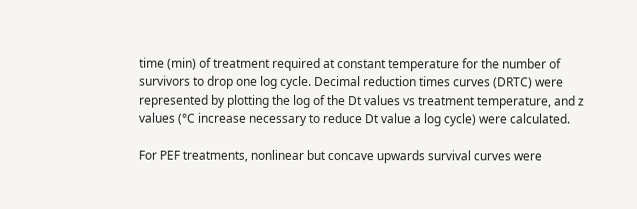time (min) of treatment required at constant temperature for the number of survivors to drop one log cycle. Decimal reduction times curves (DRTC) were represented by plotting the log of the Dt values vs treatment temperature, and z values (°C increase necessary to reduce Dt value a log cycle) were calculated.

For PEF treatments, nonlinear but concave upwards survival curves were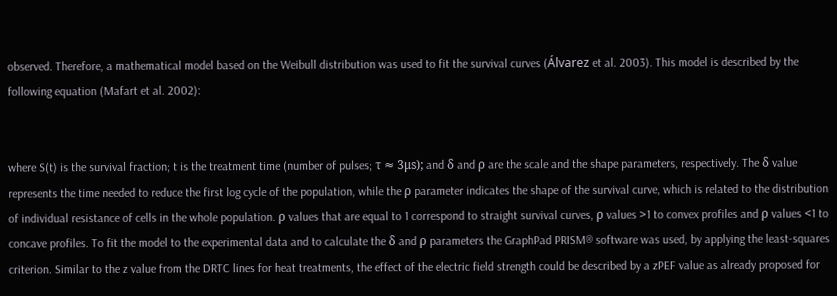observed. Therefore, a mathematical model based on the Weibull distribution was used to fit the survival curves (Álvarez et al. 2003). This model is described by the following equation (Mafart et al. 2002):


where S(t) is the survival fraction; t is the treatment time (number of pulses; τ ≈ 3μs); and δ and ρ are the scale and the shape parameters, respectively. The δ value represents the time needed to reduce the first log cycle of the population, while the ρ parameter indicates the shape of the survival curve, which is related to the distribution of individual resistance of cells in the whole population. ρ values that are equal to 1 correspond to straight survival curves, ρ values >1 to convex profiles and ρ values <1 to concave profiles. To fit the model to the experimental data and to calculate the δ and ρ parameters the GraphPad PRISM® software was used, by applying the least-squares criterion. Similar to the z value from the DRTC lines for heat treatments, the effect of the electric field strength could be described by a zPEF value as already proposed for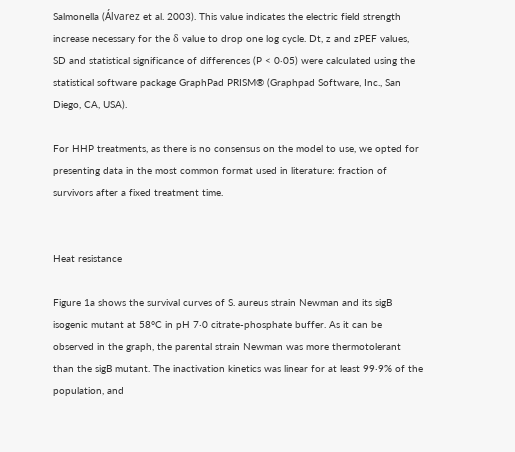Salmonella (Álvarez et al. 2003). This value indicates the electric field strength increase necessary for the δ value to drop one log cycle. Dt, z and zPEF values, SD and statistical significance of differences (P < 0·05) were calculated using the statistical software package GraphPad PRISM® (Graphpad Software, Inc., San Diego, CA, USA).

For HHP treatments, as there is no consensus on the model to use, we opted for presenting data in the most common format used in literature: fraction of survivors after a fixed treatment time.


Heat resistance

Figure 1a shows the survival curves of S. aureus strain Newman and its sigB isogenic mutant at 58°C in pH 7·0 citrate-phosphate buffer. As it can be observed in the graph, the parental strain Newman was more thermotolerant than the sigB mutant. The inactivation kinetics was linear for at least 99·9% of the population, and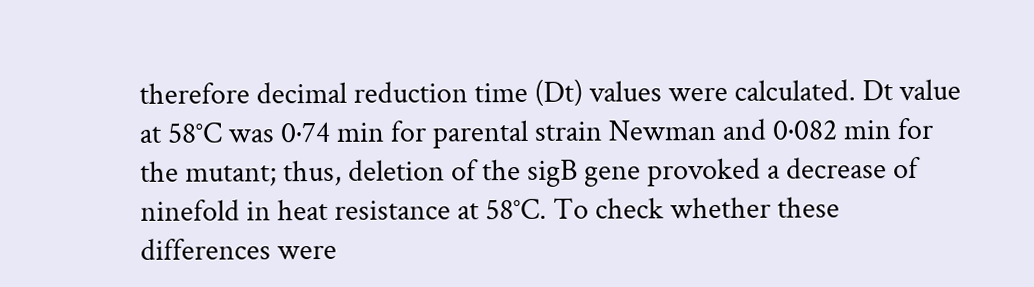therefore decimal reduction time (Dt) values were calculated. Dt value at 58°C was 0·74 min for parental strain Newman and 0·082 min for the mutant; thus, deletion of the sigB gene provoked a decrease of ninefold in heat resistance at 58°C. To check whether these differences were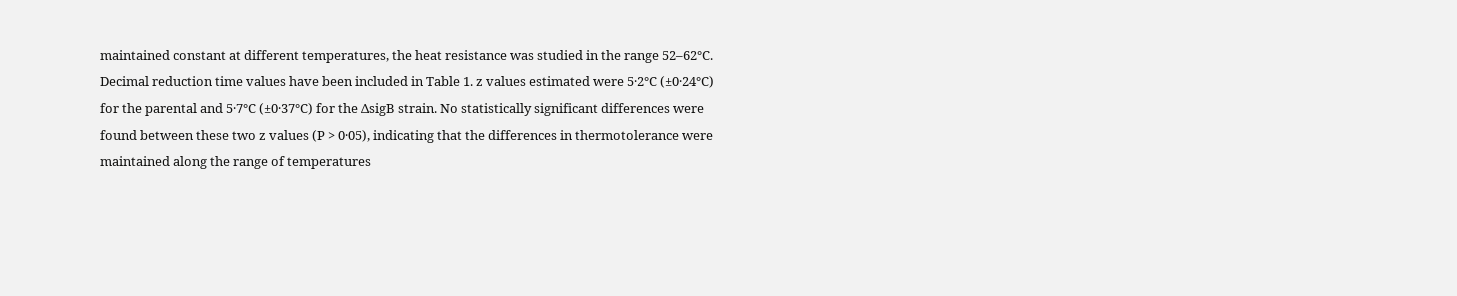maintained constant at different temperatures, the heat resistance was studied in the range 52–62°C. Decimal reduction time values have been included in Table 1. z values estimated were 5·2°C (±0·24°C) for the parental and 5·7°C (±0·37°C) for the ΔsigB strain. No statistically significant differences were found between these two z values (P > 0·05), indicating that the differences in thermotolerance were maintained along the range of temperatures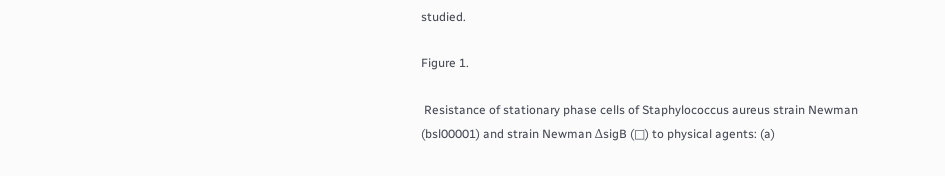studied.

Figure 1.

 Resistance of stationary phase cells of Staphylococcus aureus strain Newman (bsl00001) and strain Newman ΔsigB (□) to physical agents: (a)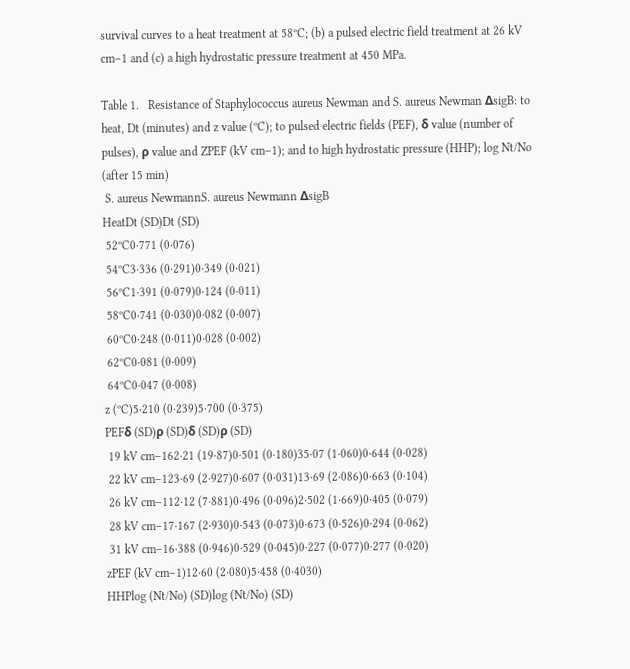survival curves to a heat treatment at 58ºC; (b) a pulsed electric field treatment at 26 kV cm–1 and (c) a high hydrostatic pressure treatment at 450 MPa.

Table 1.   Resistance of Staphylococcus aureus Newman and S. aureus Newman ΔsigB: to heat, Dt (minutes) and z value (ºC); to pulsed electric fields (PEF), δ value (number of pulses), ρ value and ZPEF (kV cm–1); and to high hydrostatic pressure (HHP); log Nt/No (after 15 min)
 S. aureus NewmannS. aureus Newmann ΔsigB
HeatDt (SD)Dt (SD)
 52ºC0·771 (0·076)
 54ºC3·336 (0·291)0·349 (0·021)
 56ºC1·391 (0·079)0·124 (0·011)
 58ºC0·741 (0·030)0·082 (0·007)
 60ºC0·248 (0·011)0·028 (0·002)
 62ºC0·081 (0·009)
 64ºC0·047 (0·008)
z (ºC)5·210 (0·239)5·700 (0·375)
PEFδ (SD)ρ (SD)δ (SD)ρ (SD)
 19 kV cm–162·21 (19·87)0·501 (0·180)35·07 (1·060)0·644 (0·028)
 22 kV cm–123·69 (2·927)0·607 (0·031)13·69 (2·086)0·663 (0·104)
 26 kV cm–112·12 (7·881)0·496 (0·096)2·502 (1·669)0·405 (0·079)
 28 kV cm–17·167 (2·930)0·543 (0·073)0·673 (0·526)0·294 (0·062)
 31 kV cm–16·388 (0·946)0·529 (0·045)0·227 (0·077)0·277 (0·020)
zPEF (kV cm–1)12·60 (2·080)5·458 (0·4030)
HHPlog (Nt/No) (SD)log (Nt/No) (SD)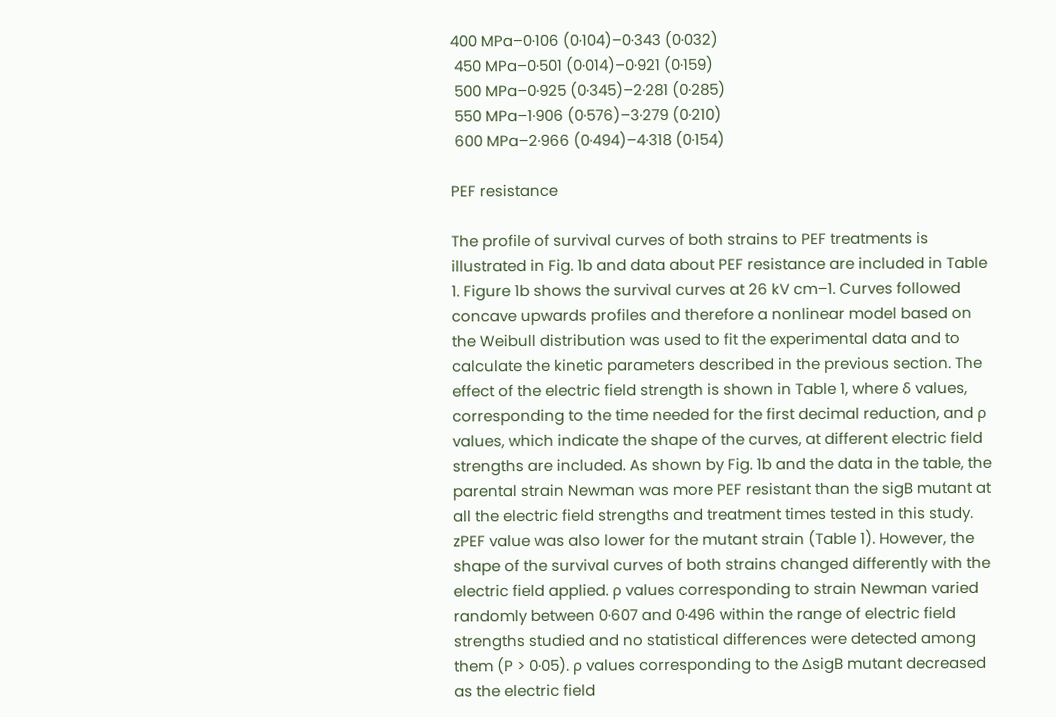400 MPa–0·106 (0·104)–0·343 (0·032)
 450 MPa–0·501 (0·014)–0·921 (0·159)
 500 MPa–0·925 (0·345)–2·281 (0·285)
 550 MPa–1·906 (0·576)–3·279 (0·210)
 600 MPa–2·966 (0·494)–4·318 (0·154)

PEF resistance

The profile of survival curves of both strains to PEF treatments is illustrated in Fig. 1b and data about PEF resistance are included in Table 1. Figure 1b shows the survival curves at 26 kV cm–1. Curves followed concave upwards profiles and therefore a nonlinear model based on the Weibull distribution was used to fit the experimental data and to calculate the kinetic parameters described in the previous section. The effect of the electric field strength is shown in Table 1, where δ values, corresponding to the time needed for the first decimal reduction, and ρ values, which indicate the shape of the curves, at different electric field strengths are included. As shown by Fig. 1b and the data in the table, the parental strain Newman was more PEF resistant than the sigB mutant at all the electric field strengths and treatment times tested in this study. zPEF value was also lower for the mutant strain (Table 1). However, the shape of the survival curves of both strains changed differently with the electric field applied. ρ values corresponding to strain Newman varied randomly between 0·607 and 0·496 within the range of electric field strengths studied and no statistical differences were detected among them (P > 0·05). ρ values corresponding to the ΔsigB mutant decreased as the electric field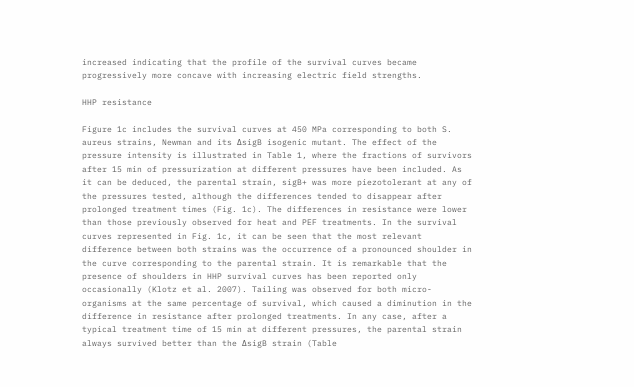increased indicating that the profile of the survival curves became progressively more concave with increasing electric field strengths.

HHP resistance

Figure 1c includes the survival curves at 450 MPa corresponding to both S. aureus strains, Newman and its ΔsigB isogenic mutant. The effect of the pressure intensity is illustrated in Table 1, where the fractions of survivors after 15 min of pressurization at different pressures have been included. As it can be deduced, the parental strain, sigB+ was more piezotolerant at any of the pressures tested, although the differences tended to disappear after prolonged treatment times (Fig. 1c). The differences in resistance were lower than those previously observed for heat and PEF treatments. In the survival curves represented in Fig. 1c, it can be seen that the most relevant difference between both strains was the occurrence of a pronounced shoulder in the curve corresponding to the parental strain. It is remarkable that the presence of shoulders in HHP survival curves has been reported only occasionally (Klotz et al. 2007). Tailing was observed for both micro-organisms at the same percentage of survival, which caused a diminution in the difference in resistance after prolonged treatments. In any case, after a typical treatment time of 15 min at different pressures, the parental strain always survived better than the ΔsigB strain (Table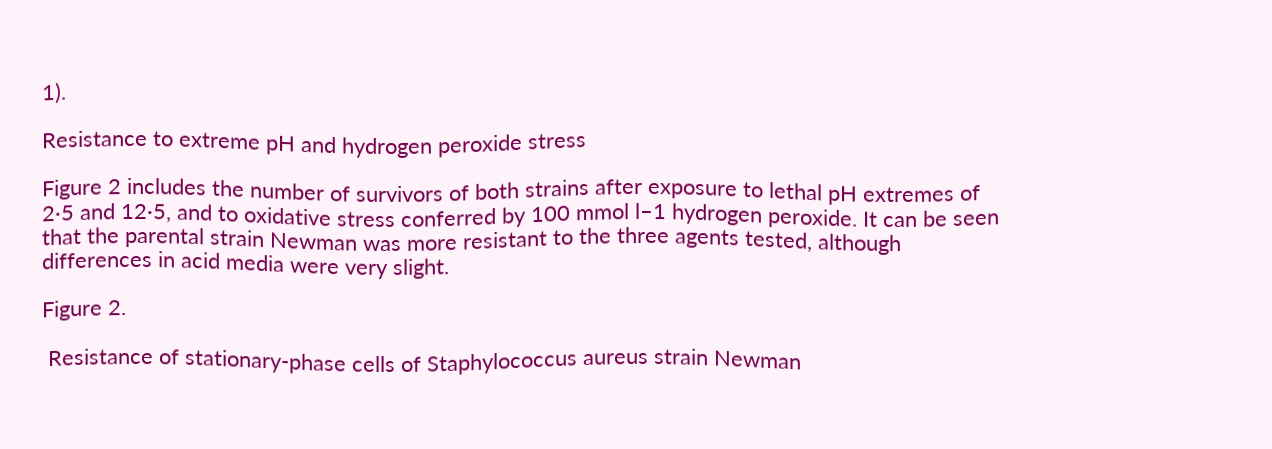1).

Resistance to extreme pH and hydrogen peroxide stress

Figure 2 includes the number of survivors of both strains after exposure to lethal pH extremes of 2·5 and 12·5, and to oxidative stress conferred by 100 mmol l–1 hydrogen peroxide. It can be seen that the parental strain Newman was more resistant to the three agents tested, although differences in acid media were very slight.

Figure 2.

 Resistance of stationary-phase cells of Staphylococcus aureus strain Newman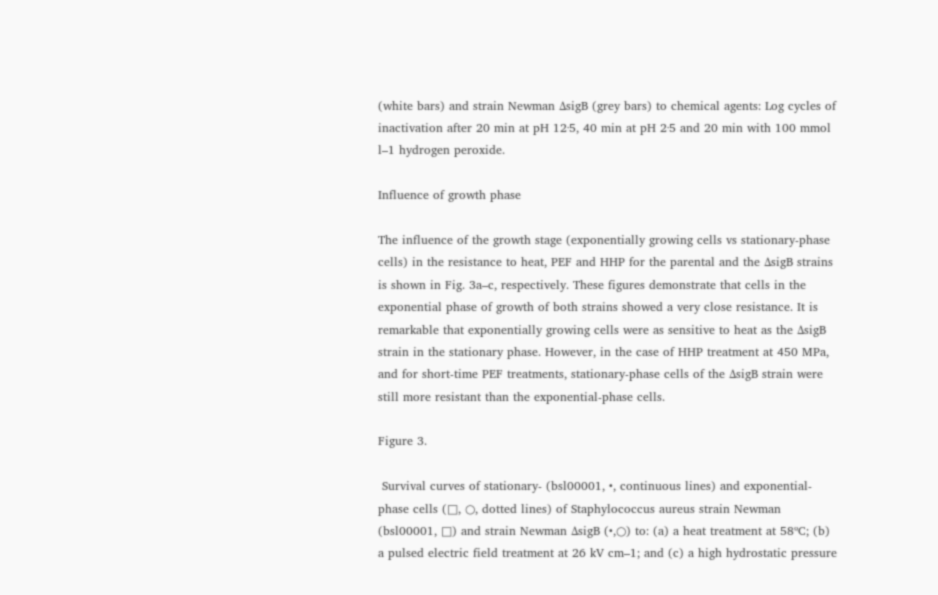(white bars) and strain Newman ΔsigB (grey bars) to chemical agents: Log cycles of inactivation after 20 min at pH 12·5, 40 min at pH 2·5 and 20 min with 100 mmol l–1 hydrogen peroxide.

Influence of growth phase

The influence of the growth stage (exponentially growing cells vs stationary-phase cells) in the resistance to heat, PEF and HHP for the parental and the ΔsigB strains is shown in Fig. 3a–c, respectively. These figures demonstrate that cells in the exponential phase of growth of both strains showed a very close resistance. It is remarkable that exponentially growing cells were as sensitive to heat as the ΔsigB strain in the stationary phase. However, in the case of HHP treatment at 450 MPa, and for short-time PEF treatments, stationary-phase cells of the ΔsigB strain were still more resistant than the exponential-phase cells.

Figure 3.

 Survival curves of stationary- (bsl00001, •, continuous lines) and exponential-phase cells (□, ○, dotted lines) of Staphylococcus aureus strain Newman (bsl00001, □) and strain Newman ΔsigB (•,○) to: (a) a heat treatment at 58ºC; (b) a pulsed electric field treatment at 26 kV cm–1; and (c) a high hydrostatic pressure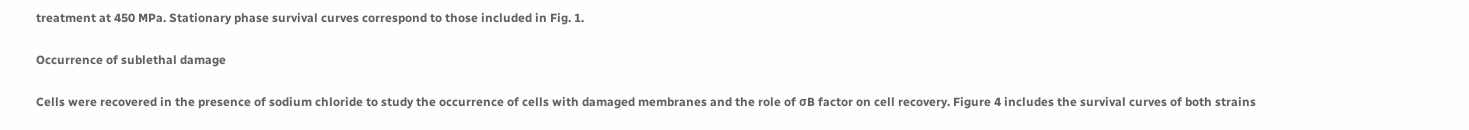treatment at 450 MPa. Stationary phase survival curves correspond to those included in Fig. 1.

Occurrence of sublethal damage

Cells were recovered in the presence of sodium chloride to study the occurrence of cells with damaged membranes and the role of σB factor on cell recovery. Figure 4 includes the survival curves of both strains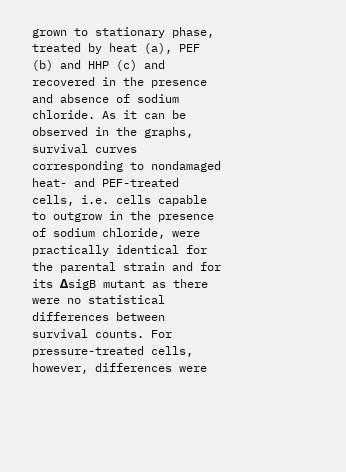grown to stationary phase, treated by heat (a), PEF (b) and HHP (c) and recovered in the presence and absence of sodium chloride. As it can be observed in the graphs, survival curves corresponding to nondamaged heat- and PEF-treated cells, i.e. cells capable to outgrow in the presence of sodium chloride, were practically identical for the parental strain and for its ΔsigB mutant as there were no statistical differences between survival counts. For pressure-treated cells, however, differences were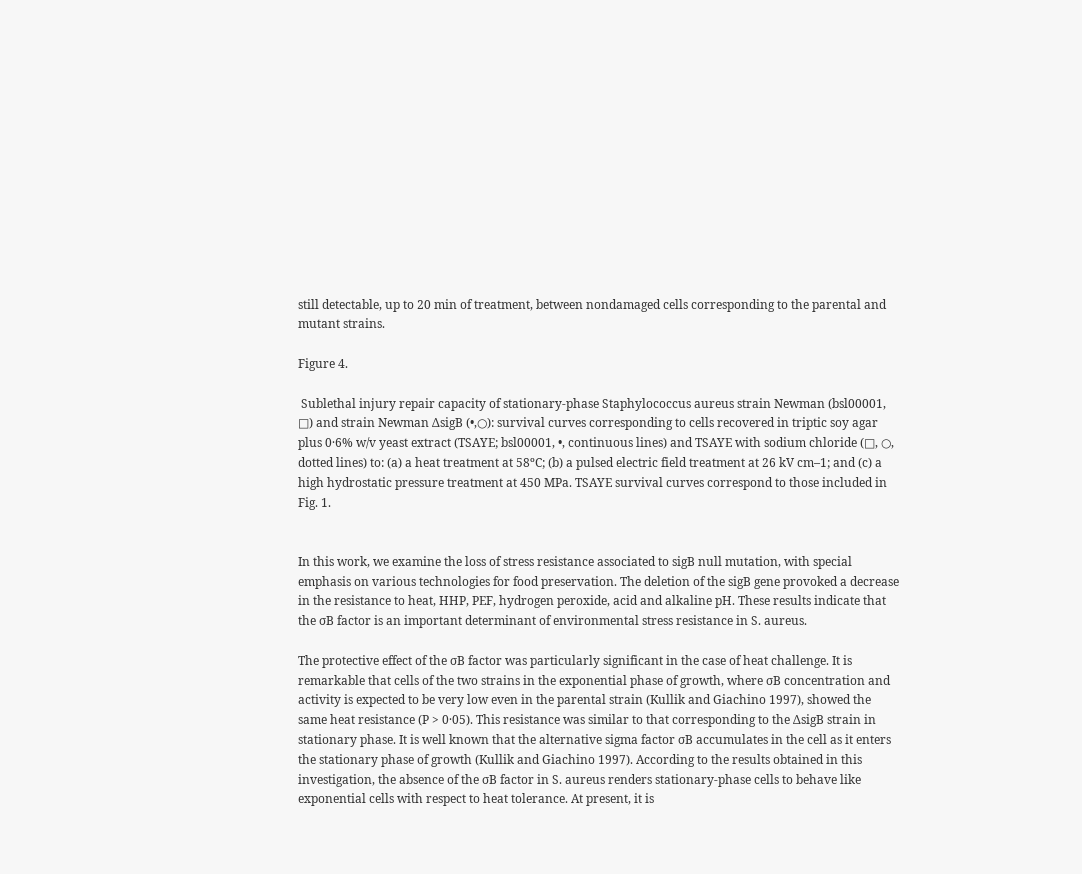still detectable, up to 20 min of treatment, between nondamaged cells corresponding to the parental and mutant strains.

Figure 4.

 Sublethal injury repair capacity of stationary-phase Staphylococcus aureus strain Newman (bsl00001, □) and strain Newman ΔsigB (•,○): survival curves corresponding to cells recovered in triptic soy agar plus 0·6% w/v yeast extract (TSAYE; bsl00001, •, continuous lines) and TSAYE with sodium chloride (□, ○, dotted lines) to: (a) a heat treatment at 58ºC; (b) a pulsed electric field treatment at 26 kV cm–1; and (c) a high hydrostatic pressure treatment at 450 MPa. TSAYE survival curves correspond to those included in Fig. 1.


In this work, we examine the loss of stress resistance associated to sigB null mutation, with special emphasis on various technologies for food preservation. The deletion of the sigB gene provoked a decrease in the resistance to heat, HHP, PEF, hydrogen peroxide, acid and alkaline pH. These results indicate that the σB factor is an important determinant of environmental stress resistance in S. aureus.

The protective effect of the σB factor was particularly significant in the case of heat challenge. It is remarkable that cells of the two strains in the exponential phase of growth, where σB concentration and activity is expected to be very low even in the parental strain (Kullik and Giachino 1997), showed the same heat resistance (P > 0·05). This resistance was similar to that corresponding to the ΔsigB strain in stationary phase. It is well known that the alternative sigma factor σB accumulates in the cell as it enters the stationary phase of growth (Kullik and Giachino 1997). According to the results obtained in this investigation, the absence of the σB factor in S. aureus renders stationary-phase cells to behave like exponential cells with respect to heat tolerance. At present, it is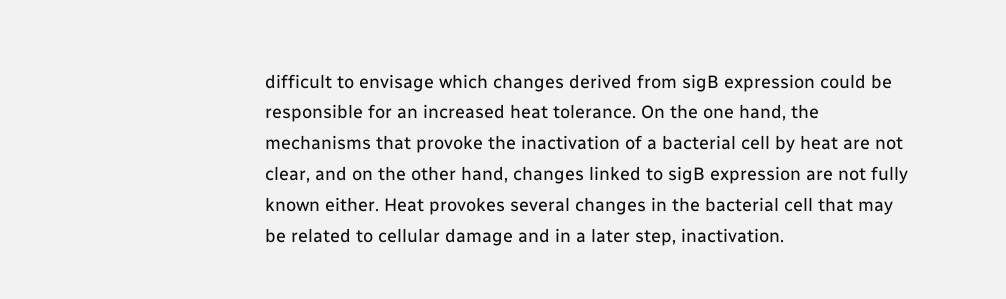difficult to envisage which changes derived from sigB expression could be responsible for an increased heat tolerance. On the one hand, the mechanisms that provoke the inactivation of a bacterial cell by heat are not clear, and on the other hand, changes linked to sigB expression are not fully known either. Heat provokes several changes in the bacterial cell that may be related to cellular damage and in a later step, inactivation.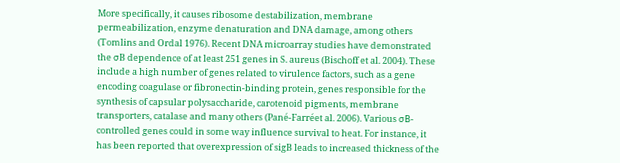More specifically, it causes ribosome destabilization, membrane permeabilization, enzyme denaturation and DNA damage, among others (Tomlins and Ordal 1976). Recent DNA microarray studies have demonstrated the σB dependence of at least 251 genes in S. aureus (Bischoff et al. 2004). These include a high number of genes related to virulence factors, such as a gene encoding coagulase or fibronectin-binding protein, genes responsible for the synthesis of capsular polysaccharide, carotenoid pigments, membrane transporters, catalase and many others (Pané-Farréet al. 2006). Various σB-controlled genes could in some way influence survival to heat. For instance, it has been reported that overexpression of sigB leads to increased thickness of the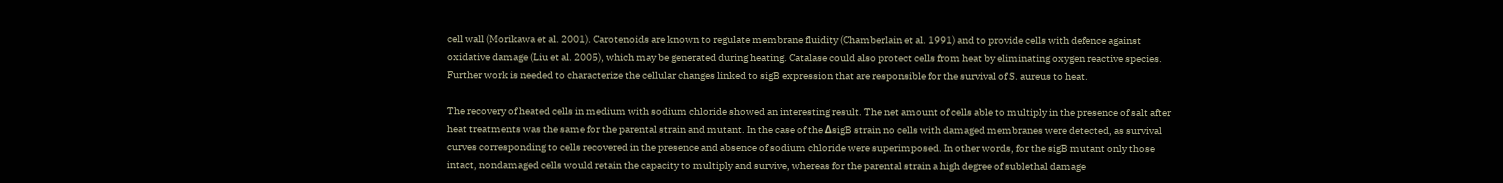cell wall (Morikawa et al. 2001). Carotenoids are known to regulate membrane fluidity (Chamberlain et al. 1991) and to provide cells with defence against oxidative damage (Liu et al. 2005), which may be generated during heating. Catalase could also protect cells from heat by eliminating oxygen reactive species. Further work is needed to characterize the cellular changes linked to sigB expression that are responsible for the survival of S. aureus to heat.

The recovery of heated cells in medium with sodium chloride showed an interesting result. The net amount of cells able to multiply in the presence of salt after heat treatments was the same for the parental strain and mutant. In the case of the ΔsigB strain no cells with damaged membranes were detected, as survival curves corresponding to cells recovered in the presence and absence of sodium chloride were superimposed. In other words, for the sigB mutant only those intact, nondamaged cells would retain the capacity to multiply and survive, whereas for the parental strain a high degree of sublethal damage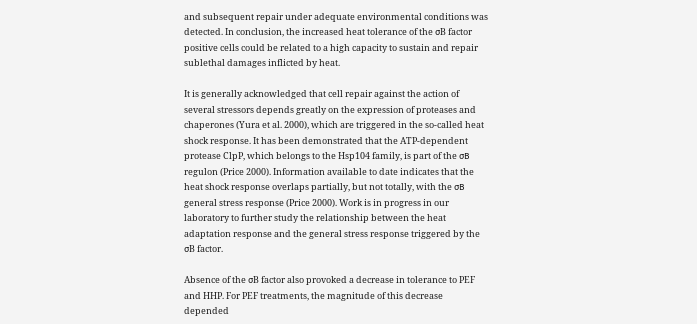and subsequent repair under adequate environmental conditions was detected. In conclusion, the increased heat tolerance of the σB factor positive cells could be related to a high capacity to sustain and repair sublethal damages inflicted by heat.

It is generally acknowledged that cell repair against the action of several stressors depends greatly on the expression of proteases and chaperones (Yura et al. 2000), which are triggered in the so-called heat shock response. It has been demonstrated that the ATP-dependent protease ClpP, which belongs to the Hsp104 family, is part of the σB regulon (Price 2000). Information available to date indicates that the heat shock response overlaps partially, but not totally, with the σB general stress response (Price 2000). Work is in progress in our laboratory to further study the relationship between the heat adaptation response and the general stress response triggered by the σB factor.

Absence of the σB factor also provoked a decrease in tolerance to PEF and HHP. For PEF treatments, the magnitude of this decrease depended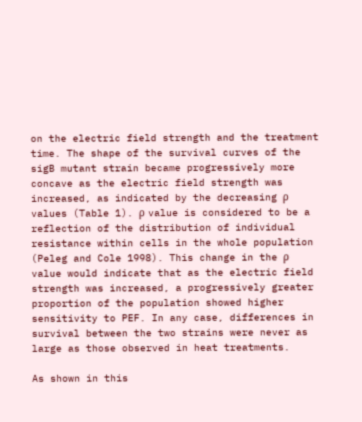on the electric field strength and the treatment time. The shape of the survival curves of the sigB mutant strain became progressively more concave as the electric field strength was increased, as indicated by the decreasing ρ values (Table 1). ρ value is considered to be a reflection of the distribution of individual resistance within cells in the whole population (Peleg and Cole 1998). This change in the ρ value would indicate that as the electric field strength was increased, a progressively greater proportion of the population showed higher sensitivity to PEF. In any case, differences in survival between the two strains were never as large as those observed in heat treatments.

As shown in this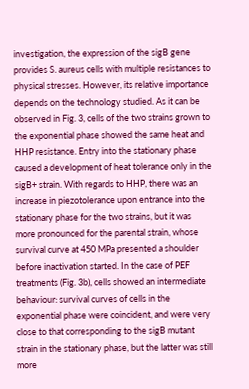investigation, the expression of the sigB gene provides S. aureus cells with multiple resistances to physical stresses. However, its relative importance depends on the technology studied. As it can be observed in Fig. 3, cells of the two strains grown to the exponential phase showed the same heat and HHP resistance. Entry into the stationary phase caused a development of heat tolerance only in the sigB+ strain. With regards to HHP, there was an increase in piezotolerance upon entrance into the stationary phase for the two strains, but it was more pronounced for the parental strain, whose survival curve at 450 MPa presented a shoulder before inactivation started. In the case of PEF treatments (Fig. 3b), cells showed an intermediate behaviour: survival curves of cells in the exponential phase were coincident, and were very close to that corresponding to the sigB mutant strain in the stationary phase, but the latter was still more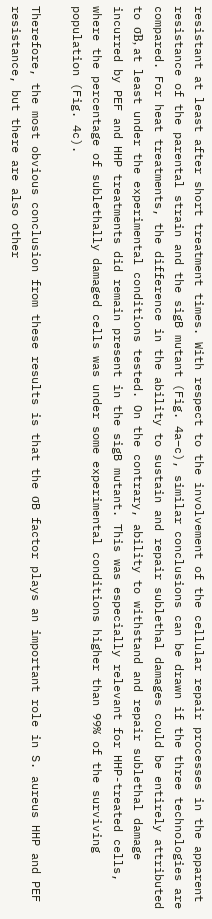resistant at least after short treatment times. With respect to the involvement of the cellular repair processes in the apparent resistance of the parental strain and the sigB mutant (Fig. 4a–c), similar conclusions can be drawn if the three technologies are compared. For heat treatments, the difference in the ability to sustain and repair sublethal damages could be entirely attributed to σB, at least under the experimental conditions tested. On the contrary, ability to withstand and repair sublethal damage incurred by PEF and HHP treatments did remain present in the sigB mutant. This was especially relevant for HHP-treated cells, where the percentage of sublethally damaged cells was under some experimental conditions higher than 99% of the surviving population (Fig. 4c).

Therefore, the most obvious conclusion from these results is that the σB factor plays an important role in S. aureus HHP and PEF resistance, but there are also other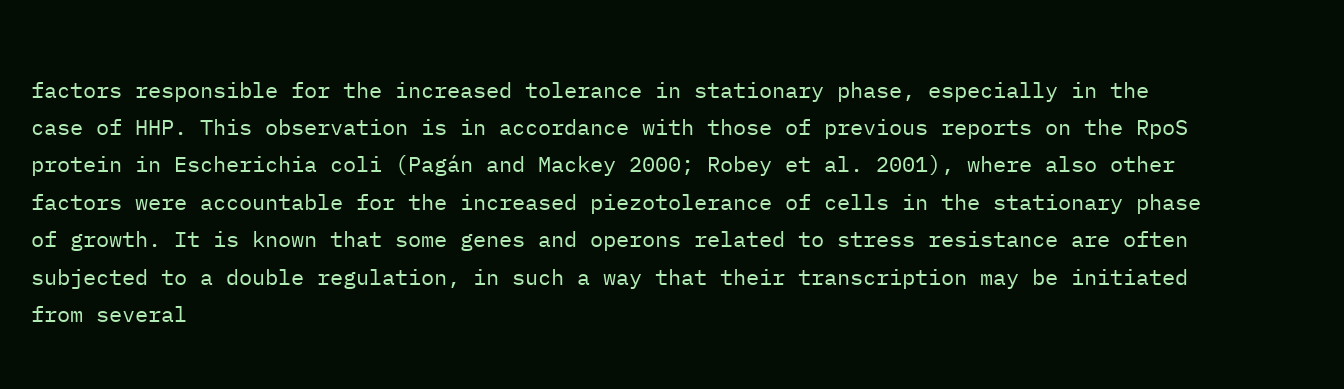factors responsible for the increased tolerance in stationary phase, especially in the case of HHP. This observation is in accordance with those of previous reports on the RpoS protein in Escherichia coli (Pagán and Mackey 2000; Robey et al. 2001), where also other factors were accountable for the increased piezotolerance of cells in the stationary phase of growth. It is known that some genes and operons related to stress resistance are often subjected to a double regulation, in such a way that their transcription may be initiated from several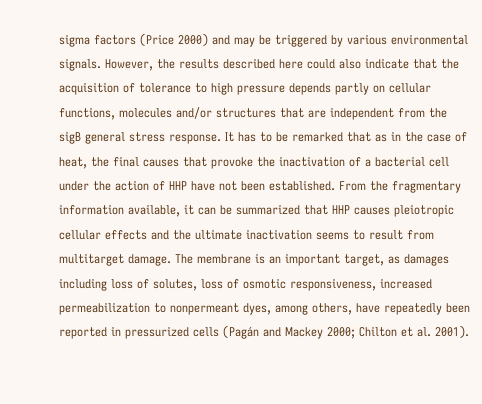sigma factors (Price 2000) and may be triggered by various environmental signals. However, the results described here could also indicate that the acquisition of tolerance to high pressure depends partly on cellular functions, molecules and/or structures that are independent from the sigB general stress response. It has to be remarked that as in the case of heat, the final causes that provoke the inactivation of a bacterial cell under the action of HHP have not been established. From the fragmentary information available, it can be summarized that HHP causes pleiotropic cellular effects and the ultimate inactivation seems to result from multitarget damage. The membrane is an important target, as damages including loss of solutes, loss of osmotic responsiveness, increased permeabilization to nonpermeant dyes, among others, have repeatedly been reported in pressurized cells (Pagán and Mackey 2000; Chilton et al. 2001).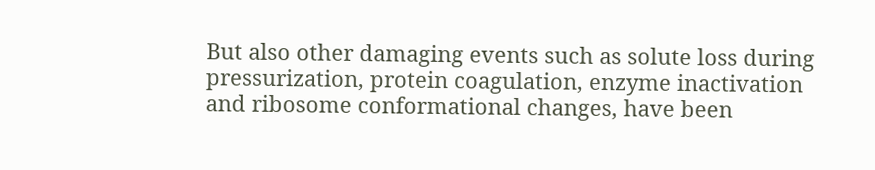But also other damaging events such as solute loss during pressurization, protein coagulation, enzyme inactivation and ribosome conformational changes, have been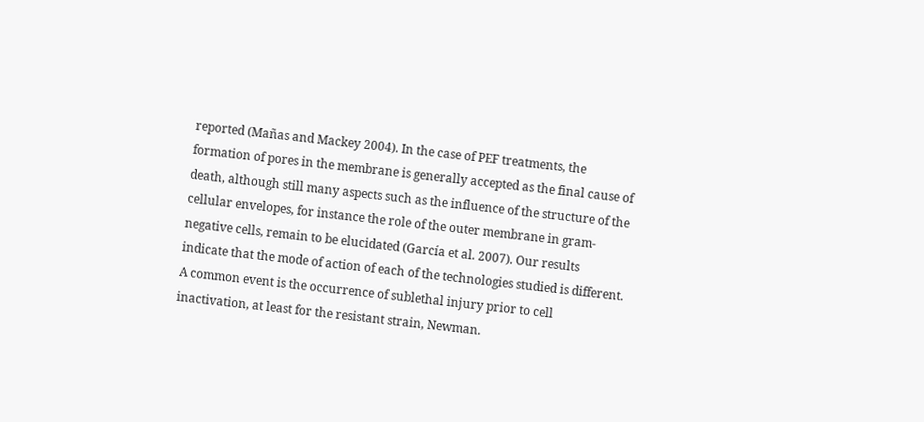reported (Mañas and Mackey 2004). In the case of PEF treatments, the formation of pores in the membrane is generally accepted as the final cause of death, although still many aspects such as the influence of the structure of the cellular envelopes, for instance the role of the outer membrane in gram-negative cells, remain to be elucidated (García et al. 2007). Our results indicate that the mode of action of each of the technologies studied is different. A common event is the occurrence of sublethal injury prior to cell inactivation, at least for the resistant strain, Newman.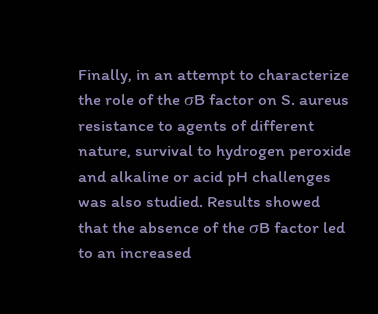Finally, in an attempt to characterize the role of the σB factor on S. aureus resistance to agents of different nature, survival to hydrogen peroxide and alkaline or acid pH challenges was also studied. Results showed that the absence of the σB factor led to an increased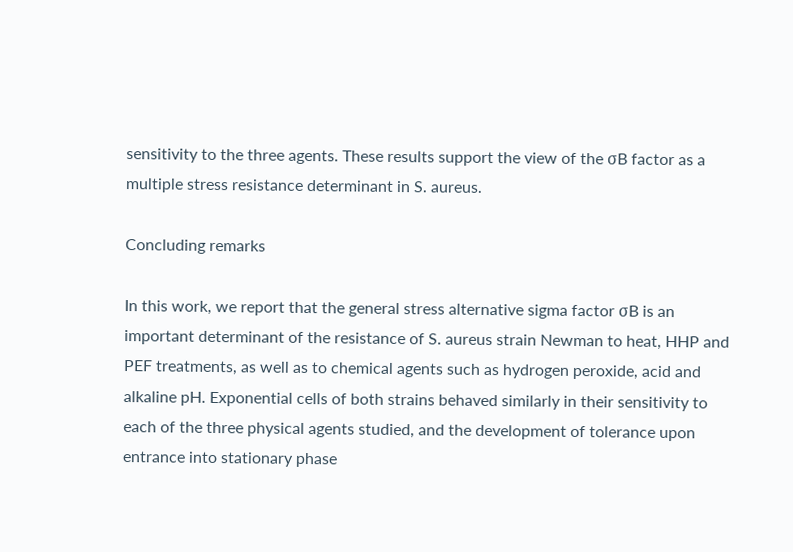sensitivity to the three agents. These results support the view of the σB factor as a multiple stress resistance determinant in S. aureus.

Concluding remarks

In this work, we report that the general stress alternative sigma factor σB is an important determinant of the resistance of S. aureus strain Newman to heat, HHP and PEF treatments, as well as to chemical agents such as hydrogen peroxide, acid and alkaline pH. Exponential cells of both strains behaved similarly in their sensitivity to each of the three physical agents studied, and the development of tolerance upon entrance into stationary phase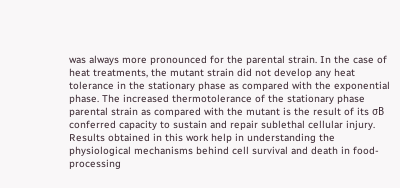was always more pronounced for the parental strain. In the case of heat treatments, the mutant strain did not develop any heat tolerance in the stationary phase as compared with the exponential phase. The increased thermotolerance of the stationary phase parental strain as compared with the mutant is the result of its σB conferred capacity to sustain and repair sublethal cellular injury. Results obtained in this work help in understanding the physiological mechanisms behind cell survival and death in food-processing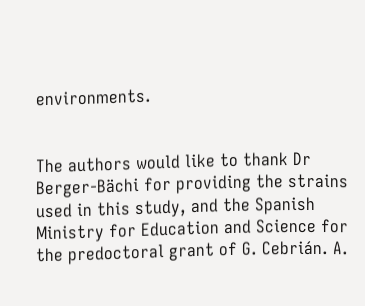environments.


The authors would like to thank Dr Berger-Bächi for providing the strains used in this study, and the Spanish Ministry for Education and Science for the predoctoral grant of G. Cebrián. A.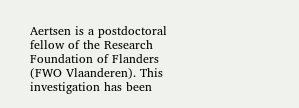Aertsen is a postdoctoral fellow of the Research Foundation of Flanders (FWO Vlaanderen). This investigation has been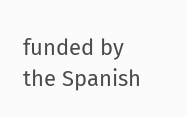funded by the Spanish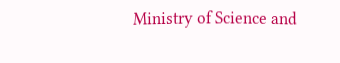Ministry of Science and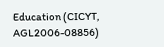Education (CICYT, AGL2006-08856)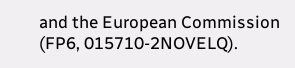and the European Commission (FP6, 015710-2NOVELQ).